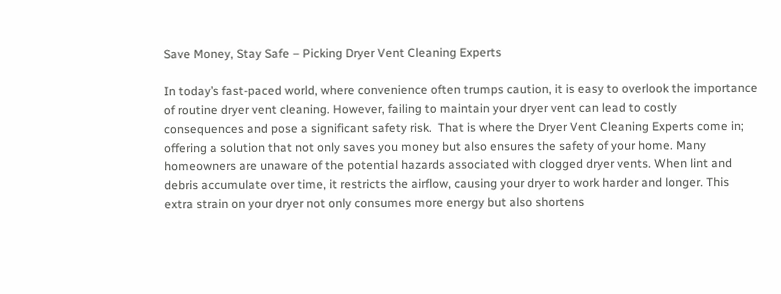Save Money, Stay Safe – Picking Dryer Vent Cleaning Experts

In today’s fast-paced world, where convenience often trumps caution, it is easy to overlook the importance of routine dryer vent cleaning. However, failing to maintain your dryer vent can lead to costly consequences and pose a significant safety risk.  That is where the Dryer Vent Cleaning Experts come in; offering a solution that not only saves you money but also ensures the safety of your home. Many homeowners are unaware of the potential hazards associated with clogged dryer vents. When lint and debris accumulate over time, it restricts the airflow, causing your dryer to work harder and longer. This extra strain on your dryer not only consumes more energy but also shortens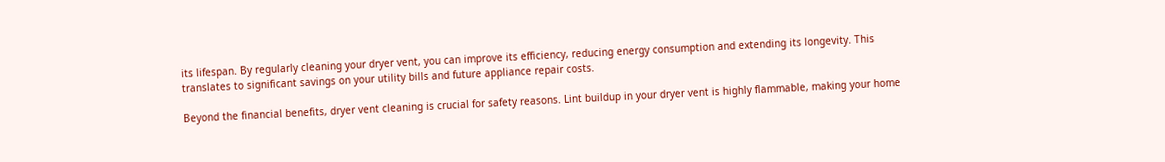its lifespan. By regularly cleaning your dryer vent, you can improve its efficiency, reducing energy consumption and extending its longevity. This translates to significant savings on your utility bills and future appliance repair costs.

Beyond the financial benefits, dryer vent cleaning is crucial for safety reasons. Lint buildup in your dryer vent is highly flammable, making your home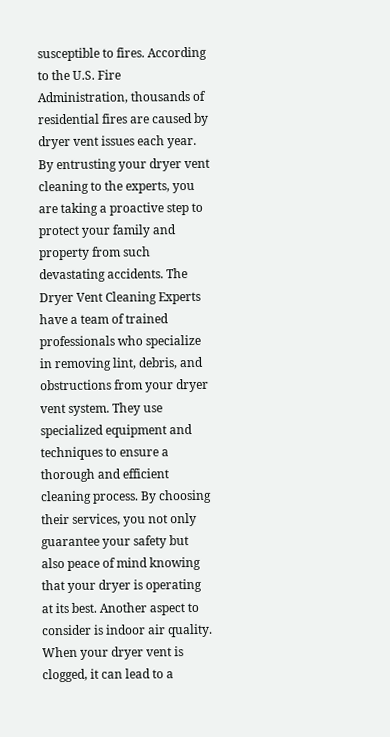susceptible to fires. According to the U.S. Fire Administration, thousands of residential fires are caused by dryer vent issues each year. By entrusting your dryer vent cleaning to the experts, you are taking a proactive step to protect your family and property from such devastating accidents. The Dryer Vent Cleaning Experts have a team of trained professionals who specialize in removing lint, debris, and obstructions from your dryer vent system. They use specialized equipment and techniques to ensure a thorough and efficient cleaning process. By choosing their services, you not only guarantee your safety but also peace of mind knowing that your dryer is operating at its best. Another aspect to consider is indoor air quality. When your dryer vent is clogged, it can lead to a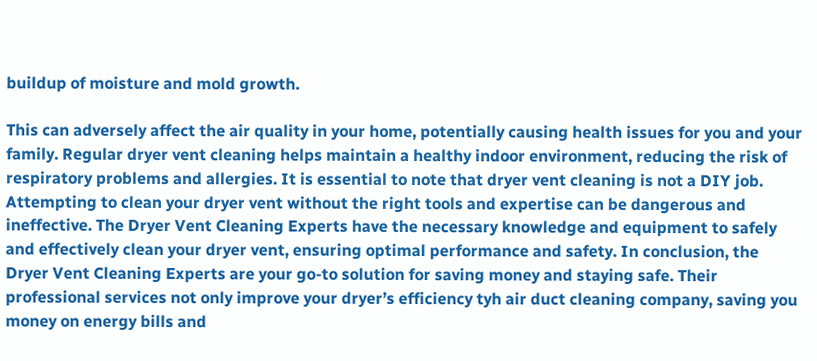buildup of moisture and mold growth.

This can adversely affect the air quality in your home, potentially causing health issues for you and your family. Regular dryer vent cleaning helps maintain a healthy indoor environment, reducing the risk of respiratory problems and allergies. It is essential to note that dryer vent cleaning is not a DIY job. Attempting to clean your dryer vent without the right tools and expertise can be dangerous and ineffective. The Dryer Vent Cleaning Experts have the necessary knowledge and equipment to safely and effectively clean your dryer vent, ensuring optimal performance and safety. In conclusion, the Dryer Vent Cleaning Experts are your go-to solution for saving money and staying safe. Their professional services not only improve your dryer’s efficiency tyh air duct cleaning company, saving you money on energy bills and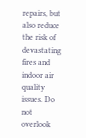repairs, but also reduce the risk of devastating fires and indoor air quality issues. Do not overlook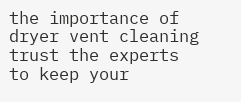the importance of dryer vent cleaning trust the experts to keep your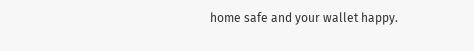home safe and your wallet happy.